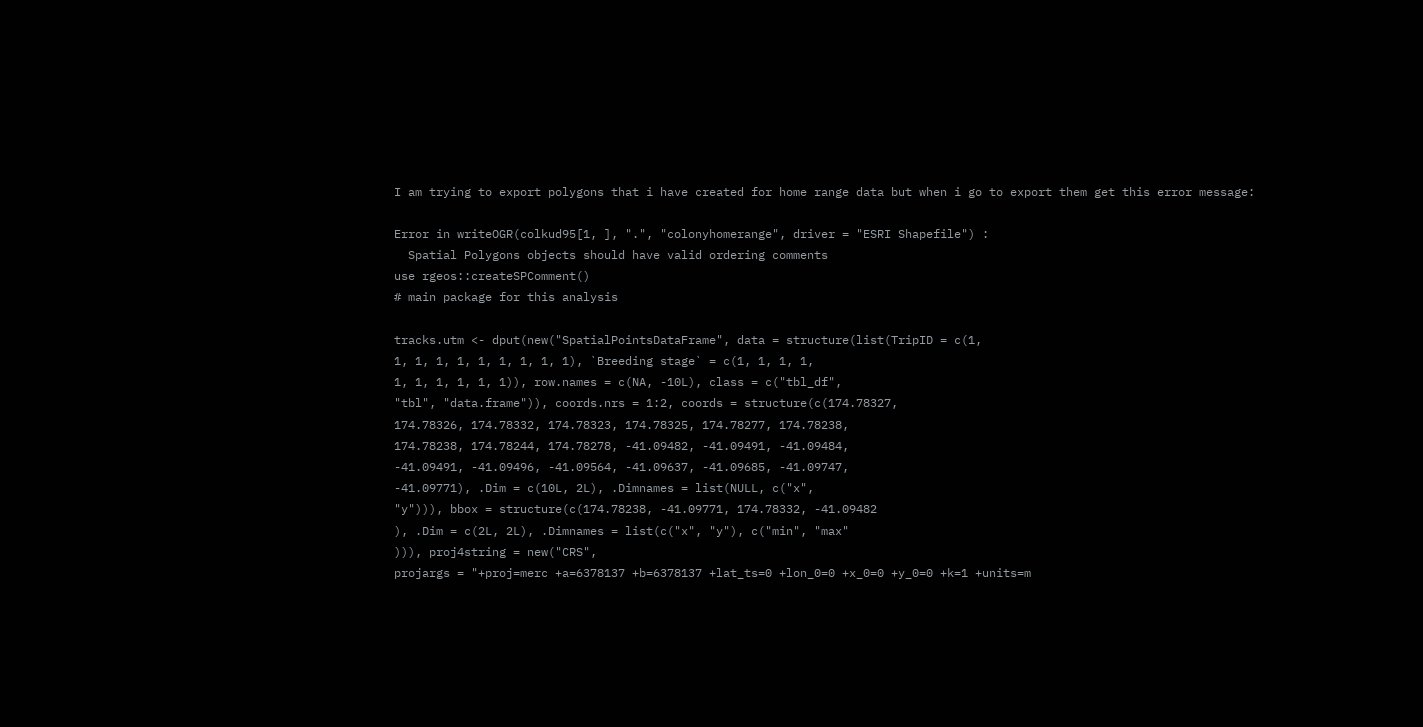I am trying to export polygons that i have created for home range data but when i go to export them get this error message:

Error in writeOGR(colkud95[1, ], ".", "colonyhomerange", driver = "ESRI Shapefile") :
  Spatial Polygons objects should have valid ordering comments
use rgeos::createSPComment()
# main package for this analysis

tracks.utm <- dput(new("SpatialPointsDataFrame", data = structure(list(TripID = c(1,
1, 1, 1, 1, 1, 1, 1, 1, 1), `Breeding stage` = c(1, 1, 1, 1,
1, 1, 1, 1, 1, 1)), row.names = c(NA, -10L), class = c("tbl_df",
"tbl", "data.frame")), coords.nrs = 1:2, coords = structure(c(174.78327,
174.78326, 174.78332, 174.78323, 174.78325, 174.78277, 174.78238,
174.78238, 174.78244, 174.78278, -41.09482, -41.09491, -41.09484,
-41.09491, -41.09496, -41.09564, -41.09637, -41.09685, -41.09747,
-41.09771), .Dim = c(10L, 2L), .Dimnames = list(NULL, c("x",
"y"))), bbox = structure(c(174.78238, -41.09771, 174.78332, -41.09482
), .Dim = c(2L, 2L), .Dimnames = list(c("x", "y"), c("min", "max"
))), proj4string = new("CRS",
projargs = "+proj=merc +a=6378137 +b=6378137 +lat_ts=0 +lon_0=0 +x_0=0 +y_0=0 +k=1 +units=m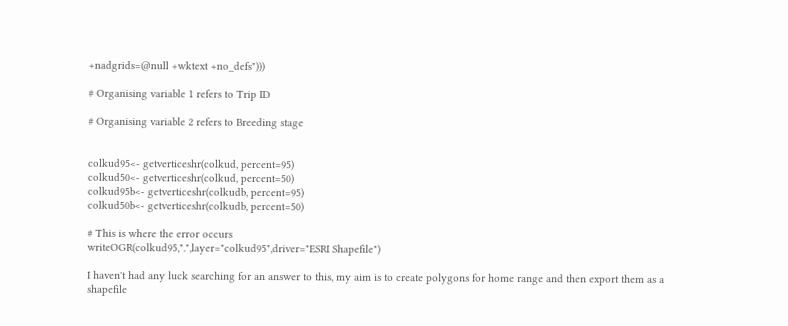+nadgrids=@null +wktext +no_defs")))

# Organising variable 1 refers to Trip ID

# Organising variable 2 refers to Breeding stage


colkud95<- getverticeshr(colkud, percent=95)
colkud50<- getverticeshr(colkud, percent=50)
colkud95b<- getverticeshr(colkudb, percent=95)
colkud50b<- getverticeshr(colkudb, percent=50)

# This is where the error occurs
writeOGR(colkud95,".",layer="colkud95",driver="ESRI Shapefile")

I haven't had any luck searching for an answer to this, my aim is to create polygons for home range and then export them as a shapefile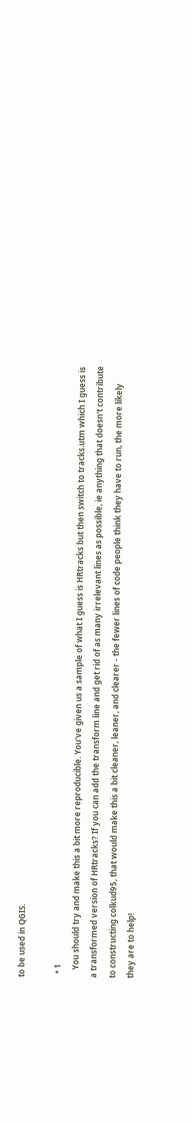to be used in QGIS.

  • 1
    You should try and make this a bit more reproducible. You've given us a sample of what I guess is HRtracks but then switch to tracks.utm which I guess is a transformed version of HRtracks? If you can add the transform line and get rid of as many irrelevant lines as possible, ie anything that doesn't contribute to constructing colkud95, that would make this a bit cleaner, leaner, and clearer - the fewer lines of code people think they have to run, the more likely they are to help!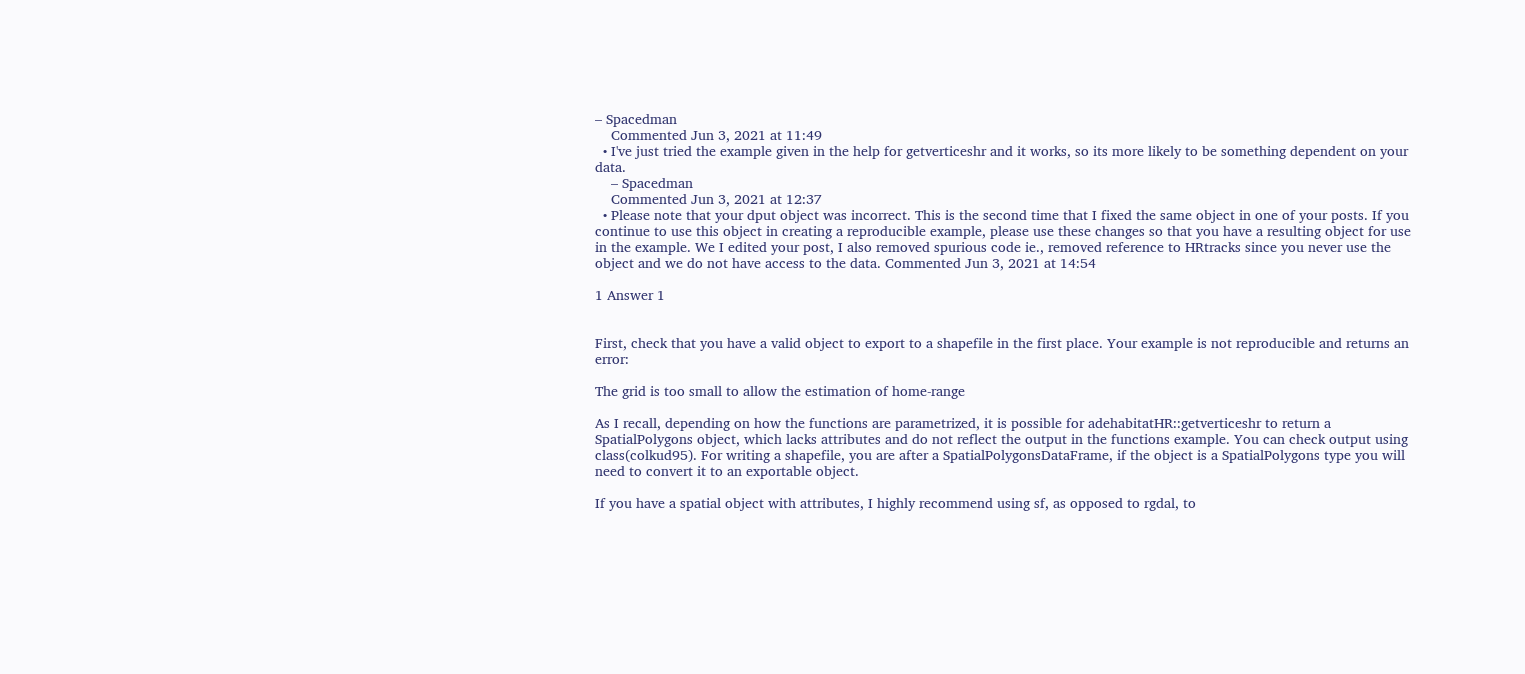– Spacedman
    Commented Jun 3, 2021 at 11:49
  • I've just tried the example given in the help for getverticeshr and it works, so its more likely to be something dependent on your data.
    – Spacedman
    Commented Jun 3, 2021 at 12:37
  • Please note that your dput object was incorrect. This is the second time that I fixed the same object in one of your posts. If you continue to use this object in creating a reproducible example, please use these changes so that you have a resulting object for use in the example. We I edited your post, I also removed spurious code ie., removed reference to HRtracks since you never use the object and we do not have access to the data. Commented Jun 3, 2021 at 14:54

1 Answer 1


First, check that you have a valid object to export to a shapefile in the first place. Your example is not reproducible and returns an error:

The grid is too small to allow the estimation of home-range

As I recall, depending on how the functions are parametrized, it is possible for adehabitatHR::getverticeshr to return a SpatialPolygons object, which lacks attributes and do not reflect the output in the functions example. You can check output using class(colkud95). For writing a shapefile, you are after a SpatialPolygonsDataFrame, if the object is a SpatialPolygons type you will need to convert it to an exportable object.

If you have a spatial object with attributes, I highly recommend using sf, as opposed to rgdal, to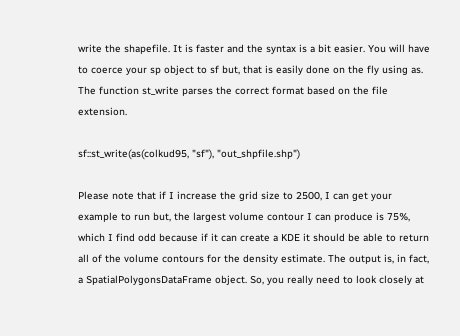write the shapefile. It is faster and the syntax is a bit easier. You will have to coerce your sp object to sf but, that is easily done on the fly using as. The function st_write parses the correct format based on the file extension.

sf::st_write(as(colkud95, "sf"), "out_shpfile.shp")

Please note that if I increase the grid size to 2500, I can get your example to run but, the largest volume contour I can produce is 75%, which I find odd because if it can create a KDE it should be able to return all of the volume contours for the density estimate. The output is, in fact, a SpatialPolygonsDataFrame object. So, you really need to look closely at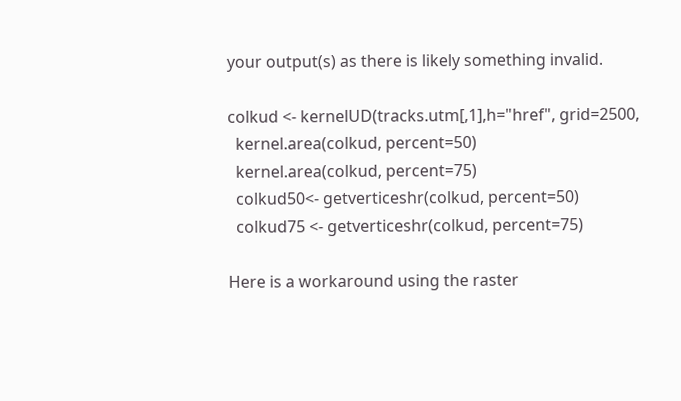your output(s) as there is likely something invalid.

colkud <- kernelUD(tracks.utm[,1],h="href", grid=2500,
  kernel.area(colkud, percent=50)
  kernel.area(colkud, percent=75)
  colkud50<- getverticeshr(colkud, percent=50)
  colkud75 <- getverticeshr(colkud, percent=75)

Here is a workaround using the raster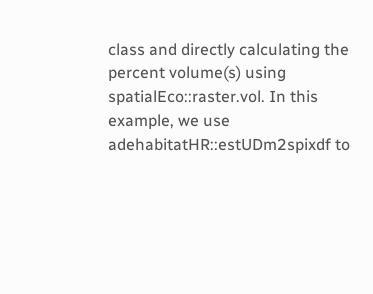class and directly calculating the percent volume(s) using spatialEco::raster.vol. In this example, we use adehabitatHR::estUDm2spixdf to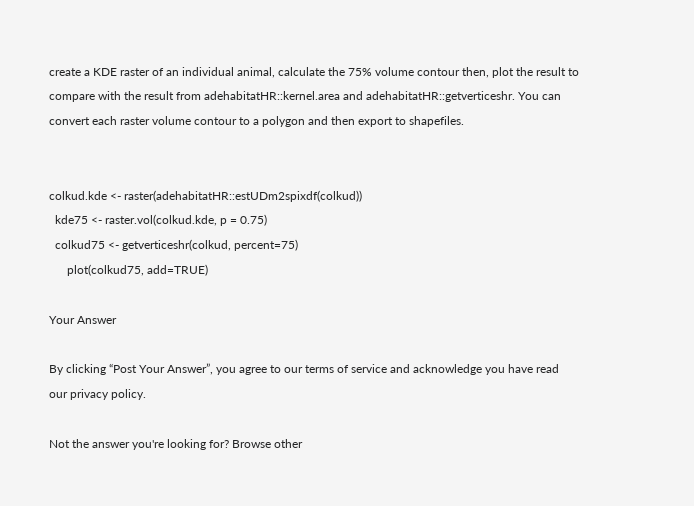create a KDE raster of an individual animal, calculate the 75% volume contour then, plot the result to compare with the result from adehabitatHR::kernel.area and adehabitatHR::getverticeshr. You can convert each raster volume contour to a polygon and then export to shapefiles.


colkud.kde <- raster(adehabitatHR::estUDm2spixdf(colkud))
  kde75 <- raster.vol(colkud.kde, p = 0.75)
  colkud75 <- getverticeshr(colkud, percent=75)
      plot(colkud75, add=TRUE)

Your Answer

By clicking “Post Your Answer”, you agree to our terms of service and acknowledge you have read our privacy policy.

Not the answer you're looking for? Browse other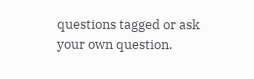questions tagged or ask your own question.